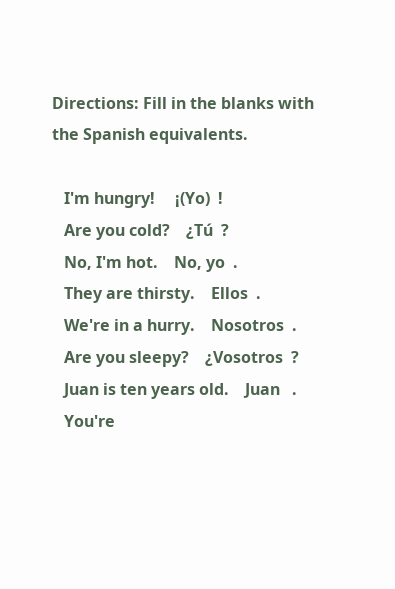Directions: Fill in the blanks with the Spanish equivalents.

   I'm hungry!     ¡(Yo)  !
   Are you cold?    ¿Tú  ?
   No, I'm hot.    No, yo  .
   They are thirsty.    Ellos  .
   We're in a hurry.    Nosotros  .
   Are you sleepy?    ¿Vosotros  ?
   Juan is ten years old.    Juan   .
   You're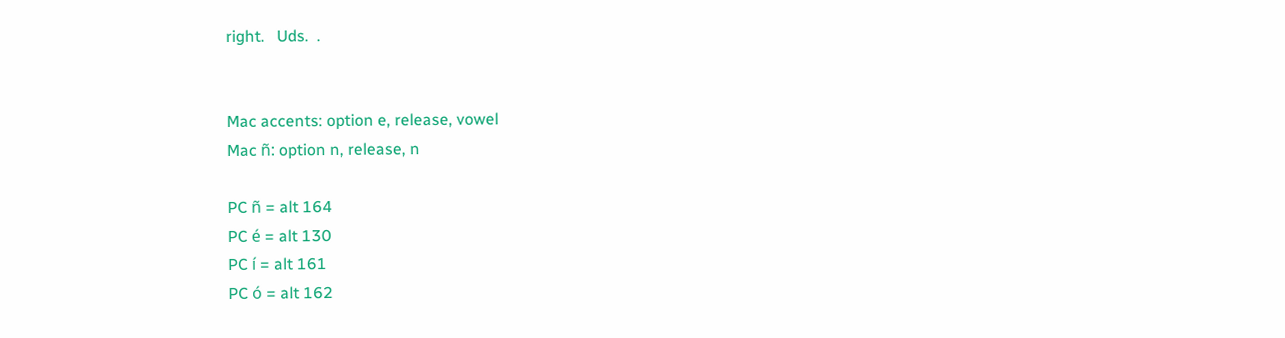right.   Uds.  .


Mac accents: option e, release, vowel
Mac ñ: option n, release, n

PC ñ = alt 164
PC é = alt 130
PC í = alt 161
PC ó = alt 162